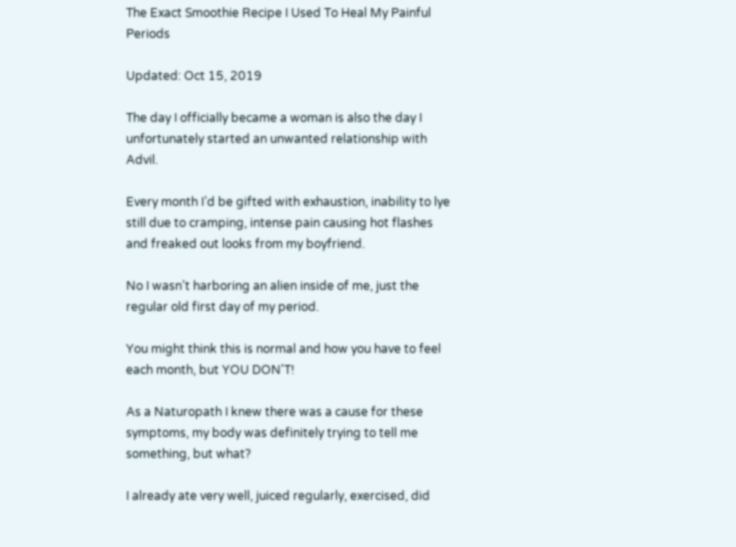The Exact Smoothie Recipe I Used To Heal My Painful Periods

Updated: Oct 15, 2019

The day I officially became a woman is also the day I unfortunately started an unwanted relationship with Advil.

Every month I’d be gifted with exhaustion, inability to lye still due to cramping, intense pain causing hot flashes and freaked out looks from my boyfriend.

No I wasn’t harboring an alien inside of me, just the regular old first day of my period.

You might think this is normal and how you have to feel each month, but YOU DON'T!

As a Naturopath I knew there was a cause for these symptoms, my body was definitely trying to tell me something, but what?

I already ate very well, juiced regularly, exercised, did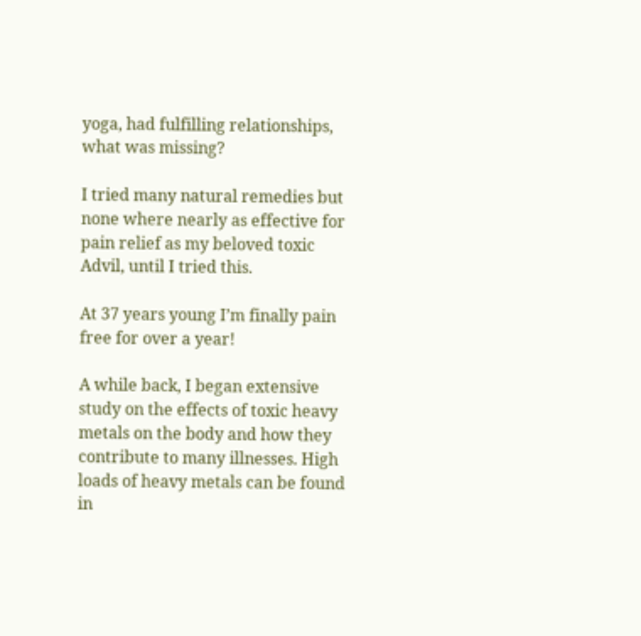yoga, had fulfilling relationships, what was missing?

I tried many natural remedies but none where nearly as effective for pain relief as my beloved toxic Advil, until I tried this.

At 37 years young I’m finally pain free for over a year!

A while back, I began extensive study on the effects of toxic heavy metals on the body and how they contribute to many illnesses. High loads of heavy metals can be found in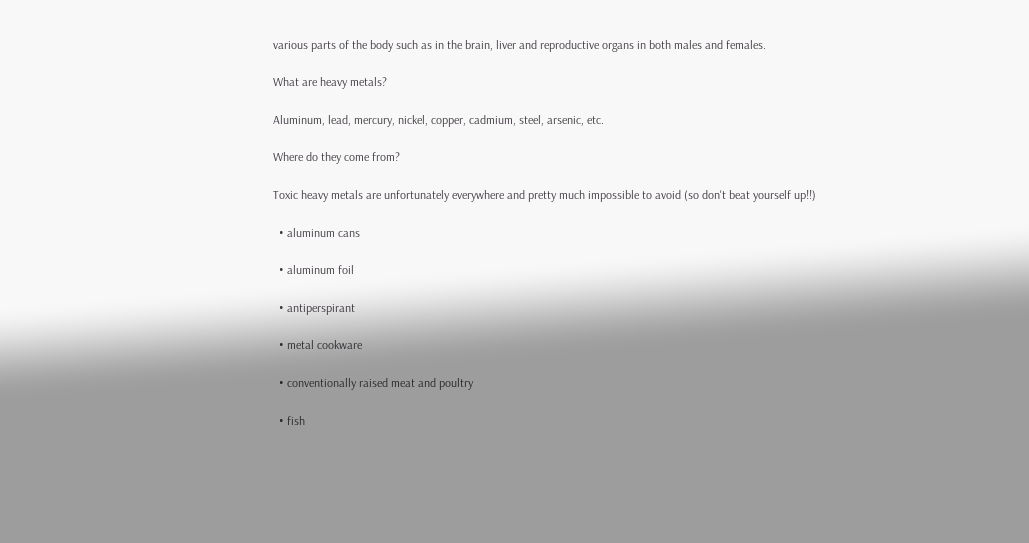various parts of the body such as in the brain, liver and reproductive organs in both males and females.

What are heavy metals?

Aluminum, lead, mercury, nickel, copper, cadmium, steel, arsenic, etc.

Where do they come from?

Toxic heavy metals are unfortunately everywhere and pretty much impossible to avoid (so don't beat yourself up!!)

  • aluminum cans

  • aluminum foil

  • antiperspirant

  • metal cookware

  • conventionally raised meat and poultry

  • fish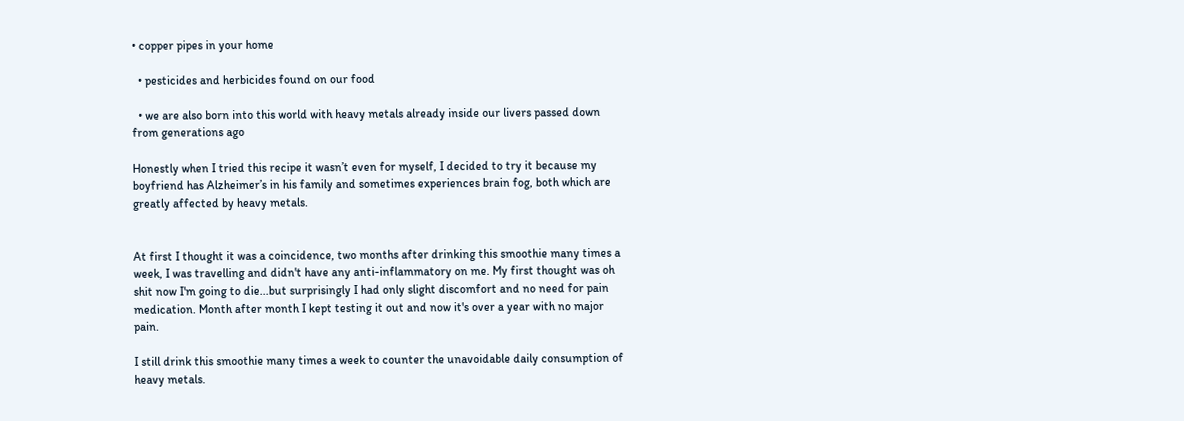• copper pipes in your home

  • pesticides and herbicides found on our food

  • we are also born into this world with heavy metals already inside our livers passed down from generations ago

Honestly when I tried this recipe it wasn’t even for myself, I decided to try it because my boyfriend has Alzheimer’s in his family and sometimes experiences brain fog, both which are greatly affected by heavy metals.


At first I thought it was a coincidence, two months after drinking this smoothie many times a week, I was travelling and didn't have any anti-inflammatory on me. My first thought was oh shit now I'm going to die...but surprisingly I had only slight discomfort and no need for pain medication. Month after month I kept testing it out and now it's over a year with no major pain.

I still drink this smoothie many times a week to counter the unavoidable daily consumption of heavy metals.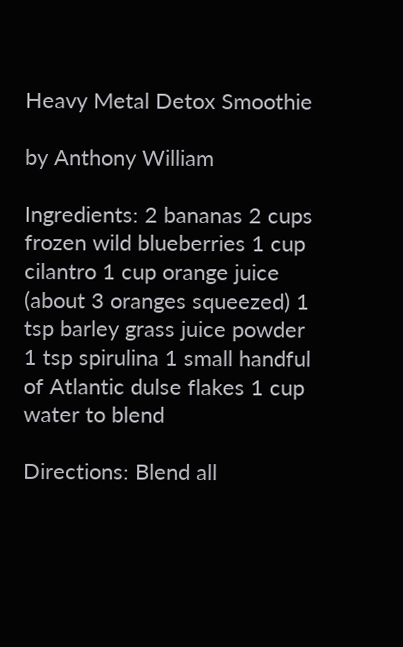Heavy Metal Detox Smoothie

by Anthony William

Ingredients: 2 bananas 2 cups frozen wild blueberries 1 cup cilantro 1 cup orange juice (about 3 oranges squeezed) 1 tsp barley grass juice powder 1 tsp spirulina 1 small handful of Atlantic dulse flakes 1 cup water to blend

Directions: Blend all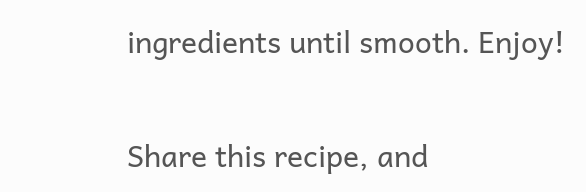ingredients until smooth. Enjoy!

Share this recipe, and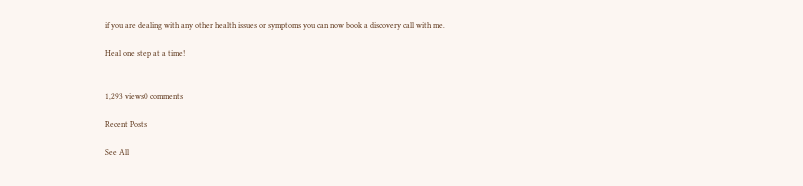if you are dealing with any other health issues or symptoms you can now book a discovery call with me.

Heal one step at a time!


1,293 views0 comments

Recent Posts

See All